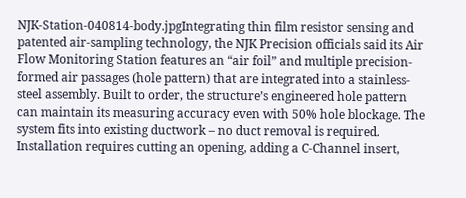NJK-Station-040814-body.jpgIntegrating thin film resistor sensing and patented air-sampling technology, the NJK Precision officials said its Air Flow Monitoring Station features an “air foil” and multiple precision-formed air passages (hole pattern) that are integrated into a stainless-steel assembly. Built to order, the structure’s engineered hole pattern can maintain its measuring accuracy even with 50% hole blockage. The system fits into existing ductwork – no duct removal is required. Installation requires cutting an opening, adding a C-Channel insert,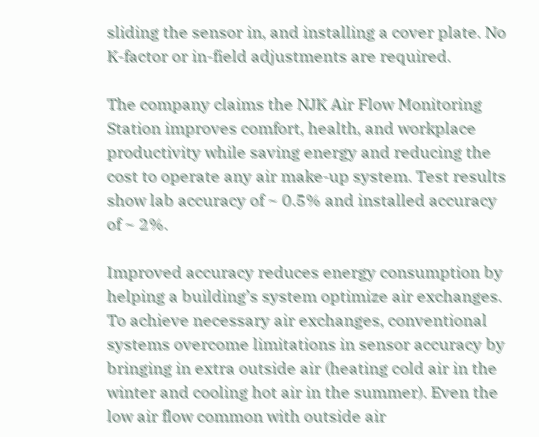sliding the sensor in, and installing a cover plate. No K-factor or in-field adjustments are required.

The company claims the NJK Air Flow Monitoring Station improves comfort, health, and workplace productivity while saving energy and reducing the cost to operate any air make-up system. Test results show lab accuracy of ~ 0.5% and installed accuracy of ~ 2%.

Improved accuracy reduces energy consumption by helping a building’s system optimize air exchanges. To achieve necessary air exchanges, conventional systems overcome limitations in sensor accuracy by bringing in extra outside air (heating cold air in the winter and cooling hot air in the summer). Even the low air flow common with outside air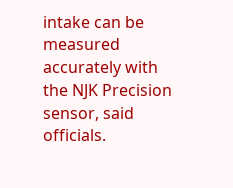intake can be measured accurately with the NJK Precision sensor, said officials.